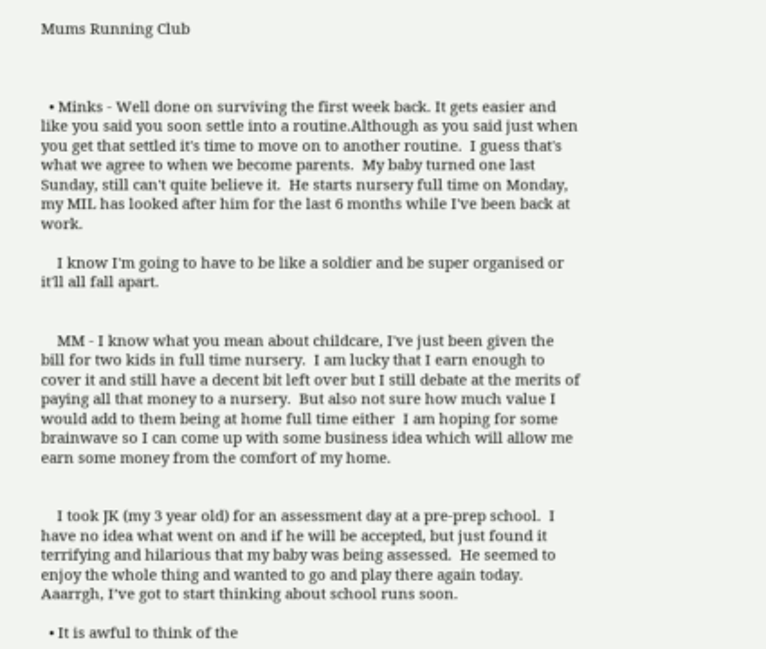Mums Running Club



  • Minks - Well done on surviving the first week back. It gets easier and like you said you soon settle into a routine.Although as you said just when you get that settled it's time to move on to another routine.  I guess that's what we agree to when we become parents.  My baby turned one last Sunday, still can't quite believe it.  He starts nursery full time on Monday, my MIL has looked after him for the last 6 months while I've been back at work.

    I know I'm going to have to be like a soldier and be super organised or it'll all fall apart.


    MM - I know what you mean about childcare, I've just been given the bill for two kids in full time nursery.  I am lucky that I earn enough to cover it and still have a decent bit left over but I still debate at the merits of paying all that money to a nursery.  But also not sure how much value I would add to them being at home full time either  I am hoping for some brainwave so I can come up with some business idea which will allow me earn some money from the comfort of my home.


    I took JK (my 3 year old) for an assessment day at a pre-prep school.  I have no idea what went on and if he will be accepted, but just found it terrifying and hilarious that my baby was being assessed.  He seemed to enjoy the whole thing and wanted to go and play there again today.  Aaarrgh, I’ve got to start thinking about school runs soon.

  • It is awful to think of the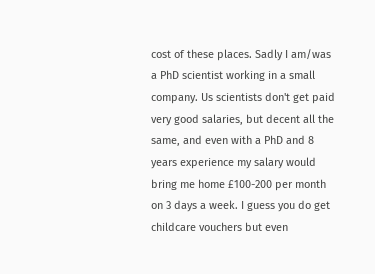cost of these places. Sadly I am/was a PhD scientist working in a small company. Us scientists don't get paid very good salaries, but decent all the same, and even with a PhD and 8 years experience my salary would bring me home £100-200 per month on 3 days a week. I guess you do get childcare vouchers but even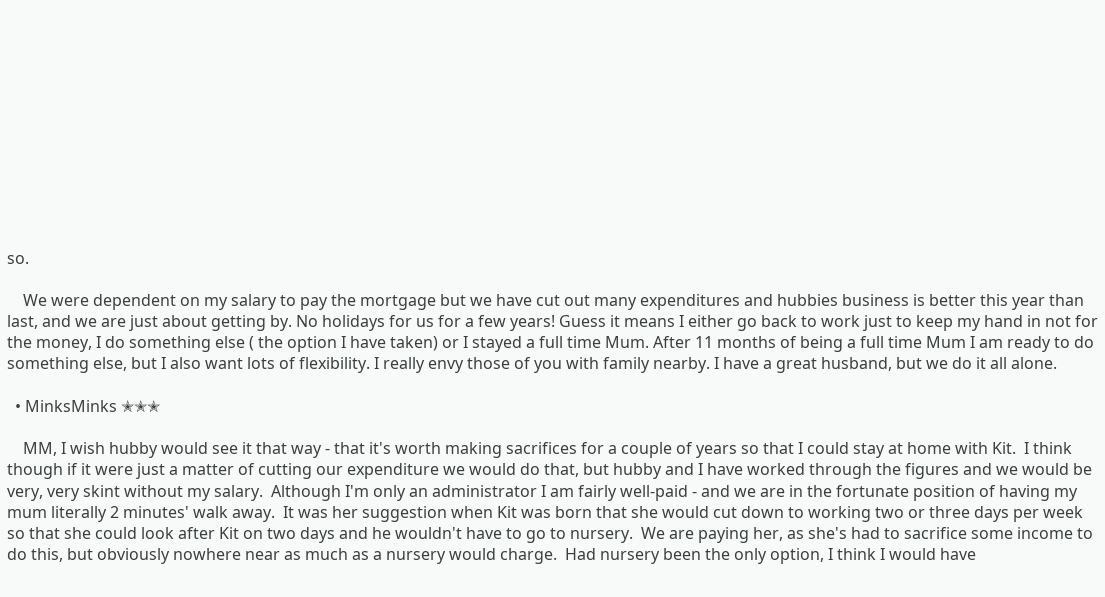so.

    We were dependent on my salary to pay the mortgage but we have cut out many expenditures and hubbies business is better this year than last, and we are just about getting by. No holidays for us for a few years! Guess it means I either go back to work just to keep my hand in not for the money, I do something else ( the option I have taken) or I stayed a full time Mum. After 11 months of being a full time Mum I am ready to do something else, but I also want lots of flexibility. I really envy those of you with family nearby. I have a great husband, but we do it all alone.

  • MinksMinks ✭✭✭

    MM, I wish hubby would see it that way - that it's worth making sacrifices for a couple of years so that I could stay at home with Kit.  I think though if it were just a matter of cutting our expenditure we would do that, but hubby and I have worked through the figures and we would be very, very skint without my salary.  Although I'm only an administrator I am fairly well-paid - and we are in the fortunate position of having my mum literally 2 minutes' walk away.  It was her suggestion when Kit was born that she would cut down to working two or three days per week so that she could look after Kit on two days and he wouldn't have to go to nursery.  We are paying her, as she's had to sacrifice some income to do this, but obviously nowhere near as much as a nursery would charge.  Had nursery been the only option, I think I would have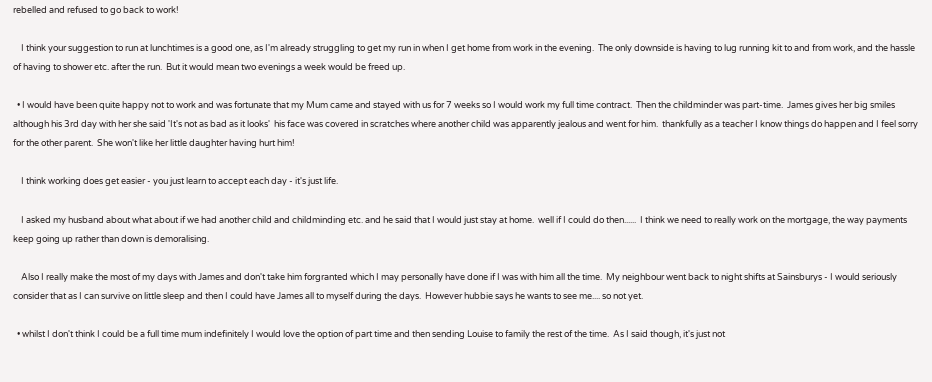rebelled and refused to go back to work!

    I think your suggestion to run at lunchtimes is a good one, as I'm already struggling to get my run in when I get home from work in the evening.  The only downside is having to lug running kit to and from work, and the hassle of having to shower etc. after the run.  But it would mean two evenings a week would be freed up.

  • I would have been quite happy not to work and was fortunate that my Mum came and stayed with us for 7 weeks so I would work my full time contract.  Then the childminder was part-time.  James gives her big smiles although his 3rd day with her she said 'It's not as bad as it looks'  his face was covered in scratches where another child was apparently jealous and went for him.  thankfully as a teacher I know things do happen and I feel sorry for the other parent.  She won't like her little daughter having hurt him!

    I think working does get easier - you just learn to accept each day - it's just life.

    I asked my husband about what about if we had another child and childminding etc. and he said that I would just stay at home.  well if I could do then......  I think we need to really work on the mortgage, the way payments keep going up rather than down is demoralising.

    Also I really make the most of my days with James and don't take him forgranted which I may personally have done if I was with him all the time.  My neighbour went back to night shifts at Sainsburys - I would seriously consider that as I can survive on little sleep and then I could have James all to myself during the days.  However hubbie says he wants to see me.... so not yet.

  • whilst I don't think I could be a full time mum indefinitely I would love the option of part time and then sending Louise to family the rest of the time.  As I said though, it's just not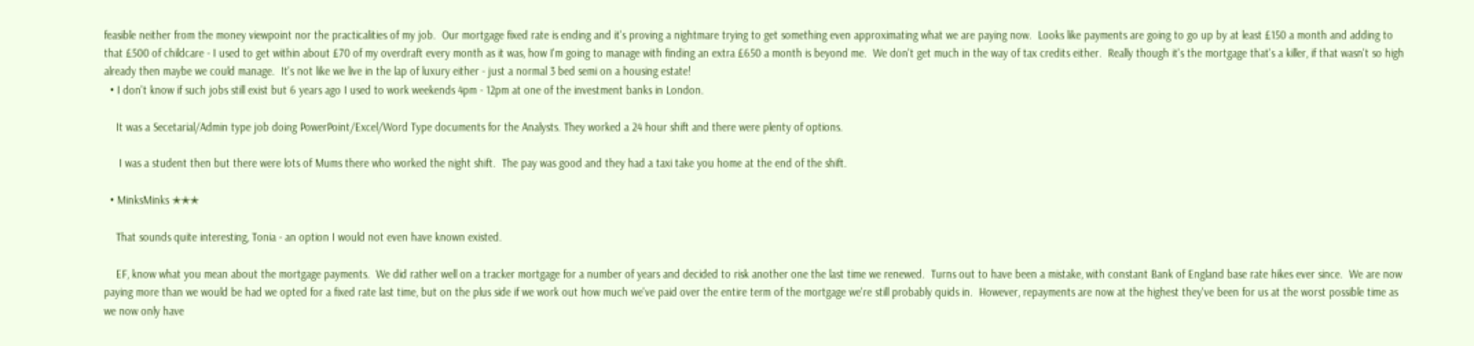feasible neither from the money viewpoint nor the practicalities of my job.  Our mortgage fixed rate is ending and it's proving a nightmare trying to get something even approximating what we are paying now.  Looks like payments are going to go up by at least £150 a month and adding to that £500 of childcare - I used to get within about £70 of my overdraft every month as it was, how I'm going to manage with finding an extra £650 a month is beyond me.  We don't get much in the way of tax credits either.  Really though it's the mortgage that's a killer, if that wasn't so high already then maybe we could manage.  It's not like we live in the lap of luxury either - just a normal 3 bed semi on a housing estate!
  • I don't know if such jobs still exist but 6 years ago I used to work weekends 4pm - 12pm at one of the investment banks in London.

    It was a Secetarial/Admin type job doing PowerPoint/Excel/Word Type documents for the Analysts. They worked a 24 hour shift and there were plenty of options.

     I was a student then but there were lots of Mums there who worked the night shift.  The pay was good and they had a taxi take you home at the end of the shift.

  • MinksMinks ✭✭✭

    That sounds quite interesting, Tonia - an option I would not even have known existed.

    EF, know what you mean about the mortgage payments.  We did rather well on a tracker mortgage for a number of years and decided to risk another one the last time we renewed.  Turns out to have been a mistake, with constant Bank of England base rate hikes ever since.  We are now paying more than we would be had we opted for a fixed rate last time, but on the plus side if we work out how much we've paid over the entire term of the mortgage we're still probably quids in.  However, repayments are now at the highest they've been for us at the worst possible time as we now only have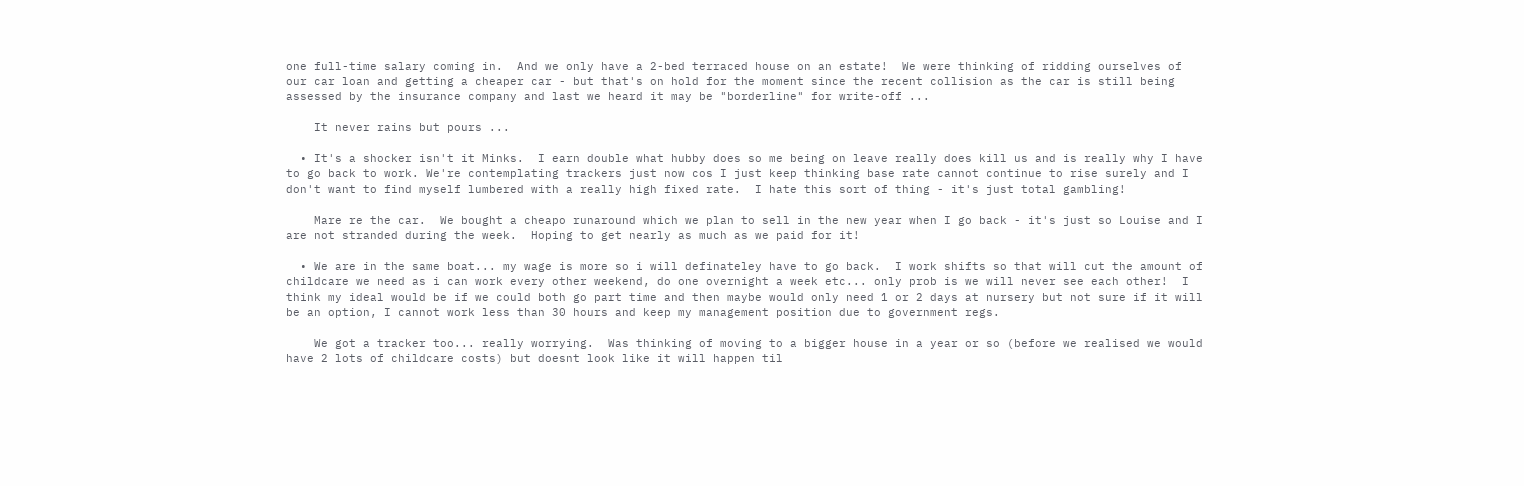one full-time salary coming in.  And we only have a 2-bed terraced house on an estate!  We were thinking of ridding ourselves of our car loan and getting a cheaper car - but that's on hold for the moment since the recent collision as the car is still being assessed by the insurance company and last we heard it may be "borderline" for write-off ...

    It never rains but pours ...

  • It's a shocker isn't it Minks.  I earn double what hubby does so me being on leave really does kill us and is really why I have to go back to work. We're contemplating trackers just now cos I just keep thinking base rate cannot continue to rise surely and I don't want to find myself lumbered with a really high fixed rate.  I hate this sort of thing - it's just total gambling!

    Mare re the car.  We bought a cheapo runaround which we plan to sell in the new year when I go back - it's just so Louise and I are not stranded during the week.  Hoping to get nearly as much as we paid for it!

  • We are in the same boat... my wage is more so i will definateley have to go back.  I work shifts so that will cut the amount of childcare we need as i can work every other weekend, do one overnight a week etc... only prob is we will never see each other!  I think my ideal would be if we could both go part time and then maybe would only need 1 or 2 days at nursery but not sure if it will be an option, I cannot work less than 30 hours and keep my management position due to government regs.

    We got a tracker too... really worrying.  Was thinking of moving to a bigger house in a year or so (before we realised we would have 2 lots of childcare costs) but doesnt look like it will happen til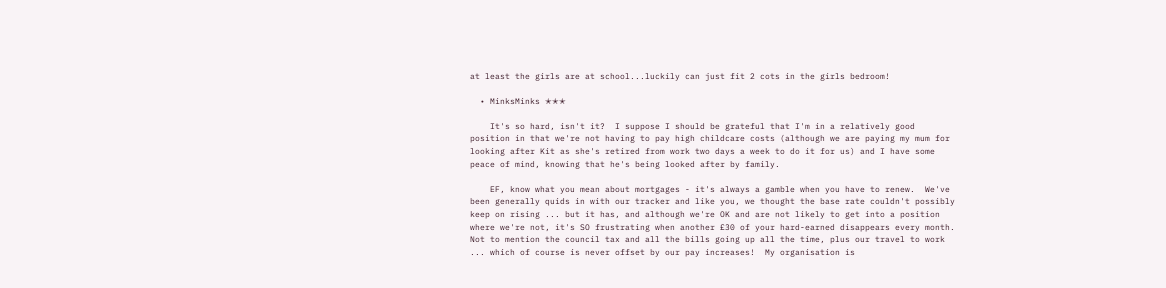at least the girls are at school...luckily can just fit 2 cots in the girls bedroom!

  • MinksMinks ✭✭✭

    It's so hard, isn't it?  I suppose I should be grateful that I'm in a relatively good position in that we're not having to pay high childcare costs (although we are paying my mum for looking after Kit as she's retired from work two days a week to do it for us) and I have some peace of mind, knowing that he's being looked after by family.

    EF, know what you mean about mortgages - it's always a gamble when you have to renew.  We've been generally quids in with our tracker and like you, we thought the base rate couldn't possibly keep on rising ... but it has, and although we're OK and are not likely to get into a position where we're not, it's SO frustrating when another £30 of your hard-earned disappears every month.  Not to mention the council tax and all the bills going up all the time, plus our travel to work ... which of course is never offset by our pay increases!  My organisation is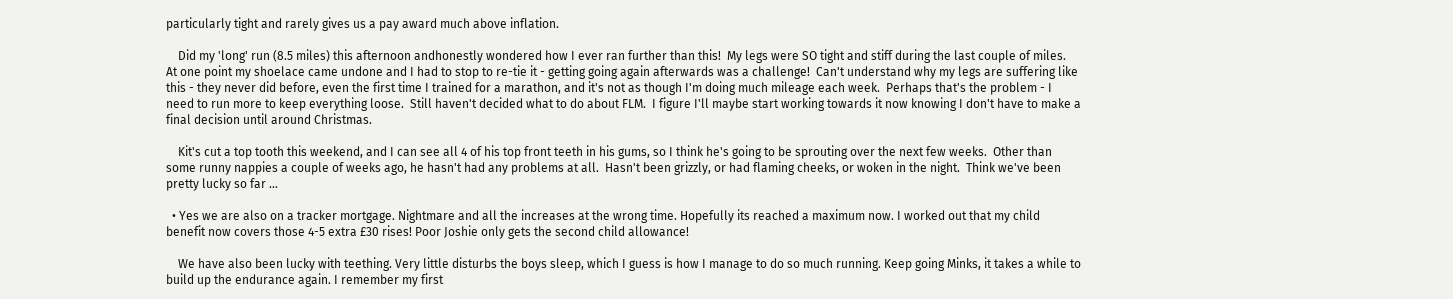particularly tight and rarely gives us a pay award much above inflation.

    Did my 'long' run (8.5 miles) this afternoon andhonestly wondered how I ever ran further than this!  My legs were SO tight and stiff during the last couple of miles.  At one point my shoelace came undone and I had to stop to re-tie it - getting going again afterwards was a challenge!  Can't understand why my legs are suffering like this - they never did before, even the first time I trained for a marathon, and it's not as though I'm doing much mileage each week.  Perhaps that's the problem - I need to run more to keep everything loose.  Still haven't decided what to do about FLM.  I figure I'll maybe start working towards it now knowing I don't have to make a final decision until around Christmas.

    Kit's cut a top tooth this weekend, and I can see all 4 of his top front teeth in his gums, so I think he's going to be sprouting over the next few weeks.  Other than some runny nappies a couple of weeks ago, he hasn't had any problems at all.  Hasn't been grizzly, or had flaming cheeks, or woken in the night.  Think we've been pretty lucky so far ...

  • Yes we are also on a tracker mortgage. Nightmare and all the increases at the wrong time. Hopefully its reached a maximum now. I worked out that my child benefit now covers those 4-5 extra £30 rises! Poor Joshie only gets the second child allowance!

    We have also been lucky with teething. Very little disturbs the boys sleep, which I guess is how I manage to do so much running. Keep going Minks, it takes a while to build up the endurance again. I remember my first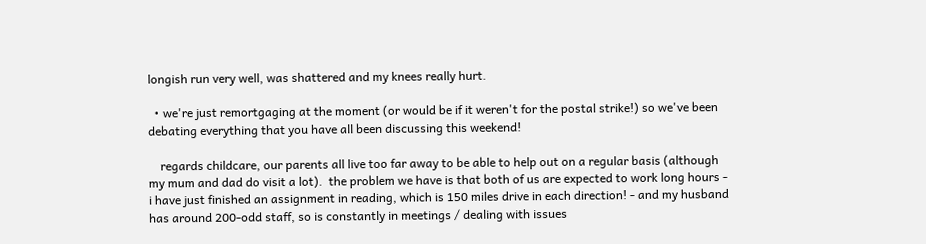longish run very well, was shattered and my knees really hurt.

  • we're just remortgaging at the moment (or would be if it weren't for the postal strike!) so we've been debating everything that you have all been discussing this weekend!

    regards childcare, our parents all live too far away to be able to help out on a regular basis (although my mum and dad do visit a lot).  the problem we have is that both of us are expected to work long hours - i have just finished an assignment in reading, which is 150 miles drive in each direction! - and my husband has around 200-odd staff, so is constantly in meetings / dealing with issues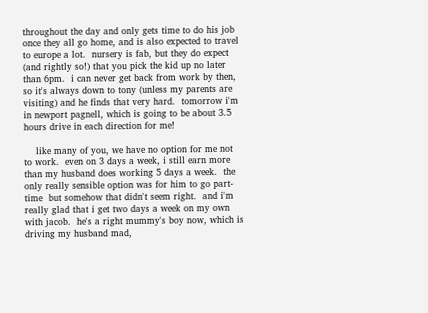throughout the day and only gets time to do his job once they all go home, and is also expected to travel to europe a lot.  nursery is fab, but they do expect (and rightly so!) that you pick the kid up no later than 6pm.  i can never get back from work by then, so it's always down to tony (unless my parents are visiting) and he finds that very hard.  tomorrow i'm in newport pagnell, which is going to be about 3.5 hours drive in each direction for me!

    like many of you, we have no option for me not to work.  even on 3 days a week, i still earn more than my husband does working 5 days a week.  the only really sensible option was for him to go part-time  but somehow that didn't seem right.  and i'm really glad that i get two days a week on my own with jacob.  he's a right mummy's boy now, which is driving my husband mad,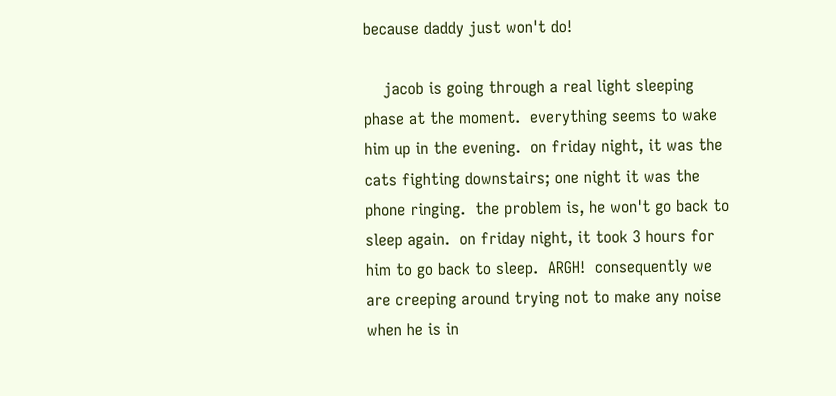because daddy just won't do!

    jacob is going through a real light sleeping phase at the moment.  everything seems to wake him up in the evening.  on friday night, it was the cats fighting downstairs; one night it was the phone ringing.  the problem is, he won't go back to sleep again.  on friday night, it took 3 hours for him to go back to sleep.  ARGH!  consequently we are creeping around trying not to make any noise when he is in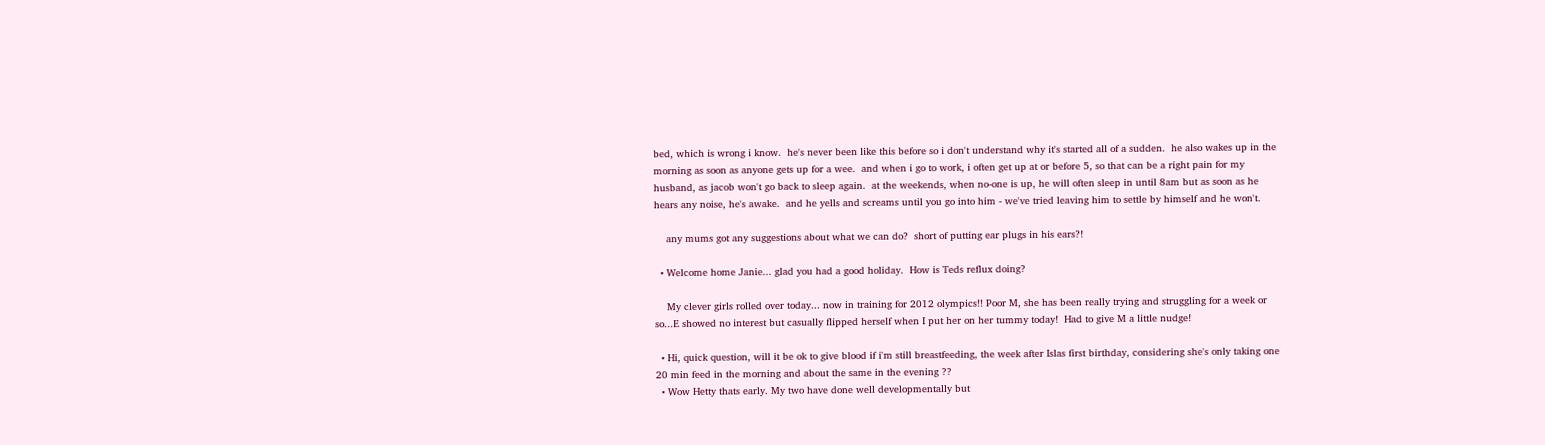bed, which is wrong i know.  he's never been like this before so i don't understand why it's started all of a sudden.  he also wakes up in the morning as soon as anyone gets up for a wee.  and when i go to work, i often get up at or before 5, so that can be a right pain for my husband, as jacob won't go back to sleep again.  at the weekends, when no-one is up, he will often sleep in until 8am but as soon as he hears any noise, he's awake.  and he yells and screams until you go into him - we've tried leaving him to settle by himself and he won't.

    any mums got any suggestions about what we can do?  short of putting ear plugs in his ears?!

  • Welcome home Janie... glad you had a good holiday.  How is Teds reflux doing?

    My clever girls rolled over today... now in training for 2012 olympics!! Poor M, she has been really trying and struggling for a week or so...E showed no interest but casually flipped herself when I put her on her tummy today!  Had to give M a little nudge!

  • Hi, quick question, will it be ok to give blood if i'm still breastfeeding, the week after Islas first birthday, considering she's only taking one 20 min feed in the morning and about the same in the evening ??
  • Wow Hetty thats early. My two have done well developmentally but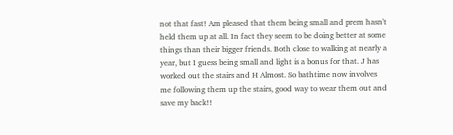not that fast! Am pleased that them being small and prem hasn't held them up at all. In fact they seem to be doing better at some things than their bigger friends. Both close to walking at nearly a year, but I guess being small and light is a bonus for that. J has worked out the stairs and H Almost. So bathtime now involves me following them up the stairs, good way to wear them out and save my back!!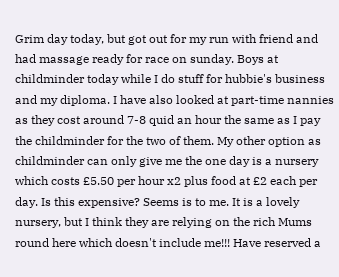Grim day today, but got out for my run with friend and had massage ready for race on sunday. Boys at childminder today while I do stuff for hubbie's business and my diploma. I have also looked at part-time nannies as they cost around 7-8 quid an hour the same as I pay the childminder for the two of them. My other option as childminder can only give me the one day is a nursery which costs £5.50 per hour x2 plus food at £2 each per day. Is this expensive? Seems is to me. It is a lovely nursery, but I think they are relying on the rich Mums round here which doesn't include me!!! Have reserved a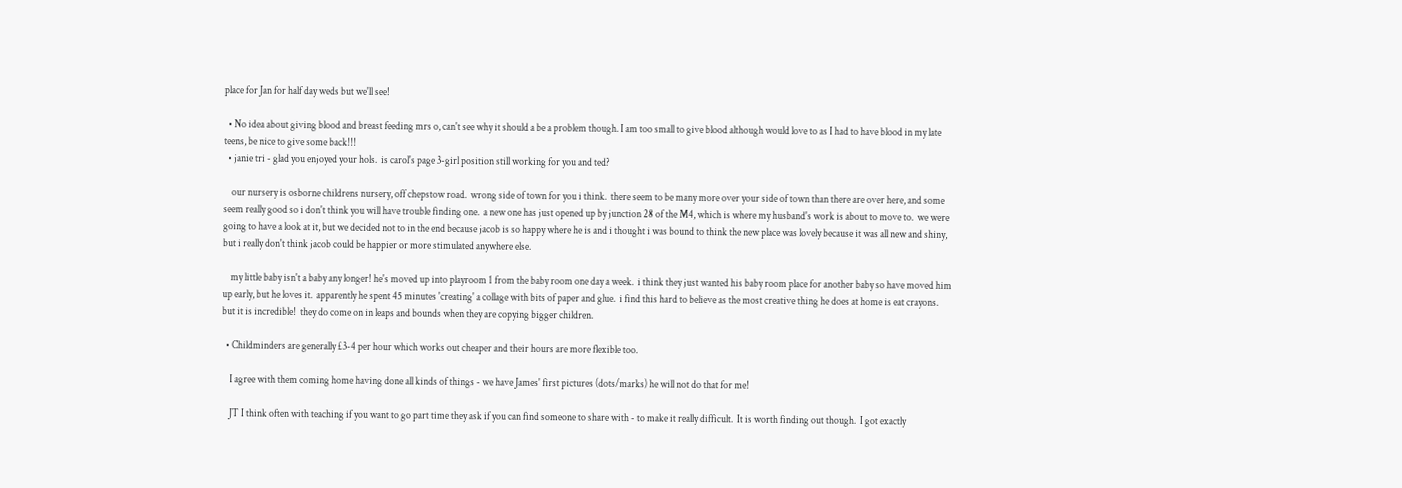place for Jan for half day weds but we'll see!

  • No idea about giving blood and breast feeding mrs o, can't see why it should a be a problem though. I am too small to give blood although would love to as I had to have blood in my late teens, be nice to give some back!!!
  • janie tri - glad you enjoyed your hols.  is carol's page 3-girl position still working for you and ted?

    our nursery is osborne childrens nursery, off chepstow road.  wrong side of town for you i think.  there seem to be many more over your side of town than there are over here, and some seem really good so i don't think you will have trouble finding one.  a new one has just opened up by junction 28 of the M4, which is where my husband's work is about to move to.  we were going to have a look at it, but we decided not to in the end because jacob is so happy where he is and i thought i was bound to think the new place was lovely because it was all new and shiny, but i really don't think jacob could be happier or more stimulated anywhere else.

    my little baby isn't a baby any longer! he's moved up into playroom 1 from the baby room one day a week.  i think they just wanted his baby room place for another baby so have moved him up early, but he loves it.  apparently he spent 45 minutes 'creating' a collage with bits of paper and glue.  i find this hard to believe as the most creative thing he does at home is eat crayons.  but it is incredible!  they do come on in leaps and bounds when they are copying bigger children.

  • Childminders are generally £3-4 per hour which works out cheaper and their hours are more flexible too.

    I agree with them coming home having done all kinds of things - we have James' first pictures (dots/marks) he will not do that for me!

    JT I think often with teaching if you want to go part time they ask if you can find someone to share with - to make it really difficult.  It is worth finding out though.  I got exactly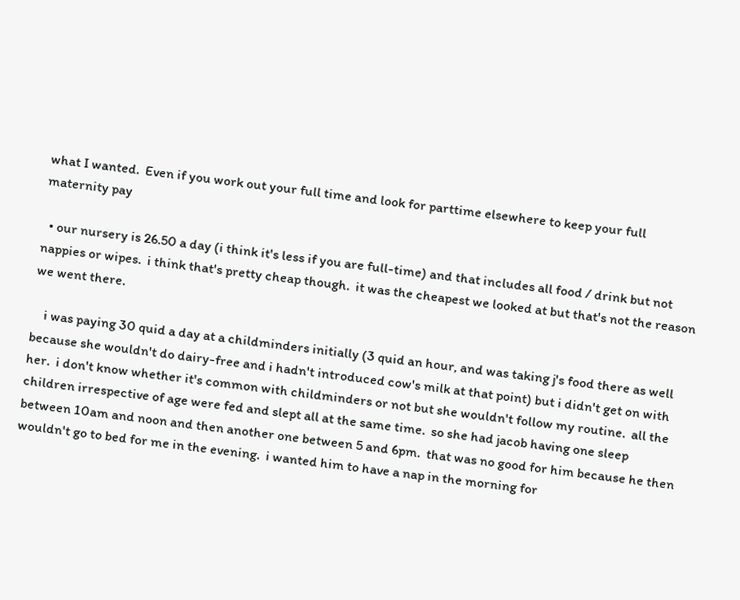what I wanted.  Even if you work out your full time and look for parttime elsewhere to keep your full maternity pay

  • our nursery is 26.50 a day (i think it's less if you are full-time) and that includes all food / drink but not nappies or wipes.  i think that's pretty cheap though.  it was the cheapest we looked at but that's not the reason we went there.

    i was paying 30 quid a day at a childminders initially (3 quid an hour, and was taking j's food there as well because she wouldn't do dairy-free and i hadn't introduced cow's milk at that point) but i didn't get on with her.  i don't know whether it's common with childminders or not but she wouldn't follow my routine.  all the children irrespective of age were fed and slept all at the same time.  so she had jacob having one sleep between 10am and noon and then another one between 5 and 6pm.  that was no good for him because he then wouldn't go to bed for me in the evening.  i wanted him to have a nap in the morning for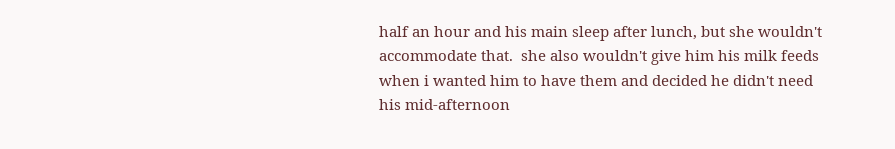half an hour and his main sleep after lunch, but she wouldn't accommodate that.  she also wouldn't give him his milk feeds when i wanted him to have them and decided he didn't need his mid-afternoon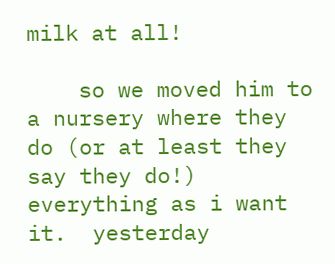milk at all!

    so we moved him to a nursery where they do (or at least they say they do!) everything as i want it.  yesterday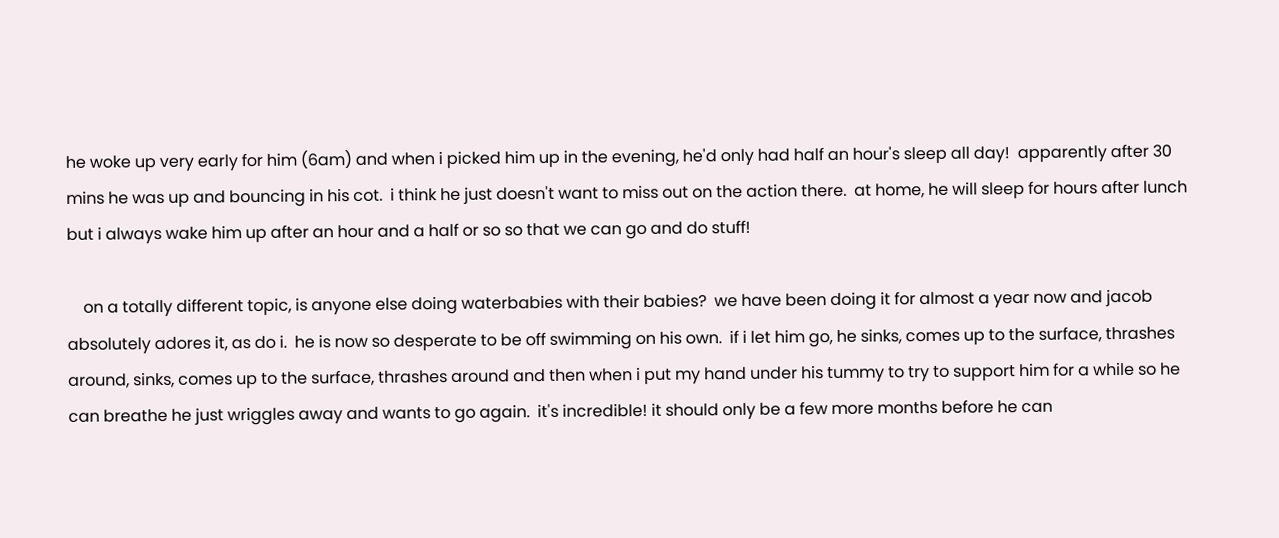he woke up very early for him (6am) and when i picked him up in the evening, he'd only had half an hour's sleep all day!  apparently after 30 mins he was up and bouncing in his cot.  i think he just doesn't want to miss out on the action there.  at home, he will sleep for hours after lunch but i always wake him up after an hour and a half or so so that we can go and do stuff!

    on a totally different topic, is anyone else doing waterbabies with their babies?  we have been doing it for almost a year now and jacob absolutely adores it, as do i.  he is now so desperate to be off swimming on his own.  if i let him go, he sinks, comes up to the surface, thrashes around, sinks, comes up to the surface, thrashes around and then when i put my hand under his tummy to try to support him for a while so he can breathe he just wriggles away and wants to go again.  it's incredible! it should only be a few more months before he can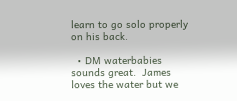learn to go solo properly on his back.

  • DM waterbabies sounds great.  James loves the water but we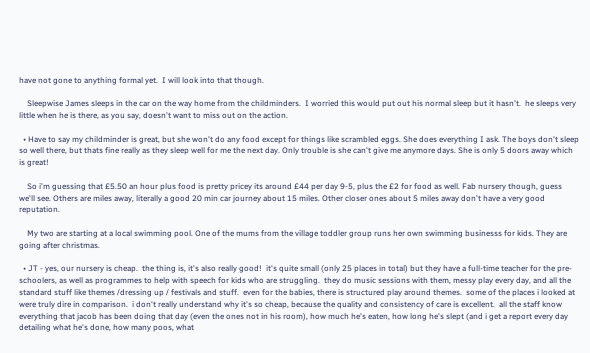have not gone to anything formal yet.  I will look into that though.

    Sleepwise James sleeps in the car on the way home from the childminders.  I worried this would put out his normal sleep but it hasn't.  he sleeps very little when he is there, as you say, doesn't want to miss out on the action.

  • Have to say my childminder is great, but she won't do any food except for things like scrambled eggs. She does everything I ask. The boys don't sleep so well there, but thats fine really as they sleep well for me the next day. Only trouble is she can't give me anymore days. She is only 5 doors away which is great!

    So i'm guessing that £5.50 an hour plus food is pretty pricey its around £44 per day 9-5, plus the £2 for food as well. Fab nursery though, guess we'll see. Others are miles away, literally a good 20 min car journey about 15 miles. Other closer ones about 5 miles away don't have a very good reputation.

    My two are starting at a local swimming pool. One of the mums from the village toddler group runs her own swimming businesss for kids. They are going after christmas.

  • JT - yes, our nursery is cheap.  the thing is, it's also really good!  it's quite small (only 25 places in total) but they have a full-time teacher for the pre-schoolers, as well as programmes to help with speech for kids who are struggling.  they do music sessions with them, messy play every day, and all the standard stuff like themes /dressing up / festivals and stuff.  even for the babies, there is structured play around themes.  some of the places i looked at were truly dire in comparison.  i don't really understand why it's so cheap, because the quality and consistency of care is excellent.  all the staff know everything that jacob has been doing that day (even the ones not in his room), how much he's eaten, how long he's slept (and i get a report every day detailing what he's done, how many poos, what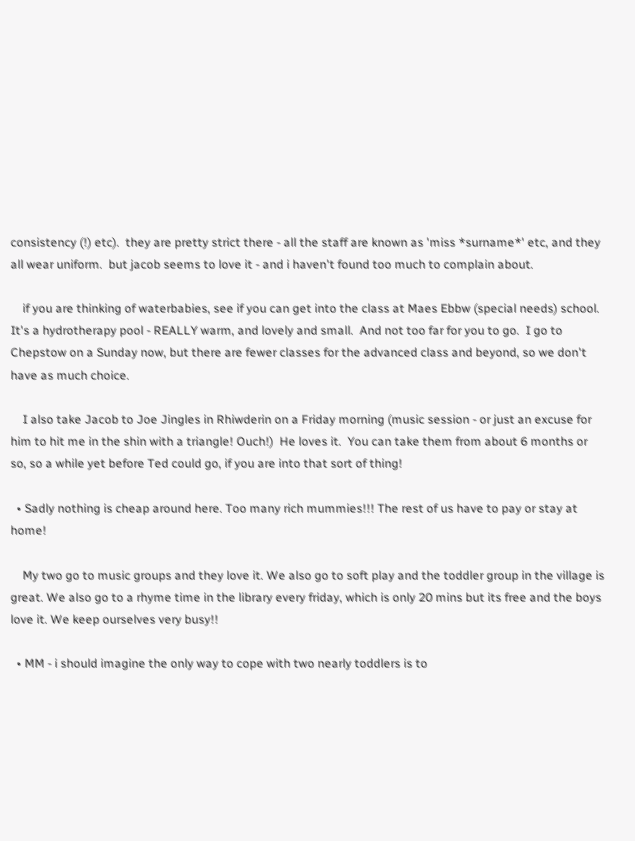consistency (!) etc).  they are pretty strict there - all the staff are known as 'miss *surname*' etc, and they all wear uniform.  but jacob seems to love it - and i haven't found too much to complain about.

    if you are thinking of waterbabies, see if you can get into the class at Maes Ebbw (special needs) school.  It's a hydrotherapy pool - REALLY warm, and lovely and small.  And not too far for you to go.  I go to Chepstow on a Sunday now, but there are fewer classes for the advanced class and beyond, so we don't have as much choice.

    I also take Jacob to Joe Jingles in Rhiwderin on a Friday morning (music session - or just an excuse for him to hit me in the shin with a triangle! Ouch!)  He loves it.  You can take them from about 6 months or so, so a while yet before Ted could go, if you are into that sort of thing!

  • Sadly nothing is cheap around here. Too many rich mummies!!! The rest of us have to pay or stay at home!

    My two go to music groups and they love it. We also go to soft play and the toddler group in the village is great. We also go to a rhyme time in the library every friday, which is only 20 mins but its free and the boys love it. We keep ourselves very busy!!

  • MM - i should imagine the only way to cope with two nearly toddlers is to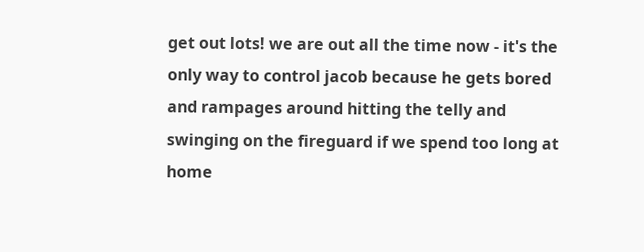get out lots! we are out all the time now - it's the only way to control jacob because he gets bored and rampages around hitting the telly and swinging on the fireguard if we spend too long at home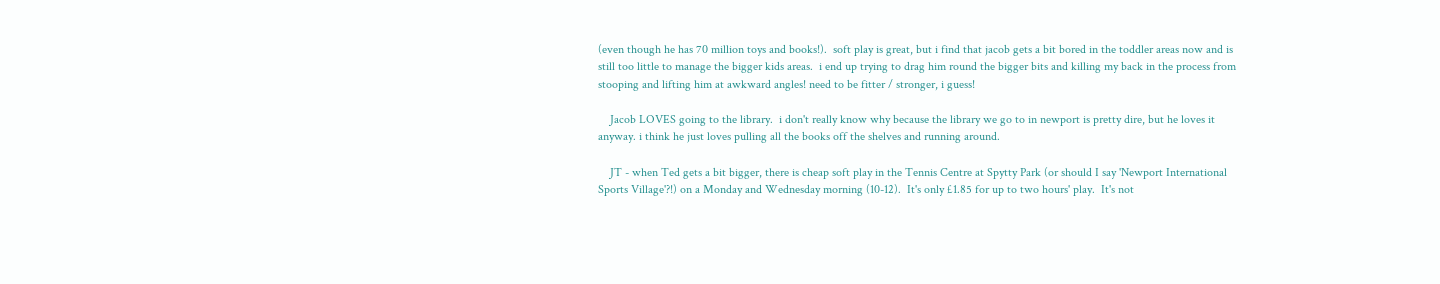(even though he has 70 million toys and books!).  soft play is great, but i find that jacob gets a bit bored in the toddler areas now and is still too little to manage the bigger kids areas.  i end up trying to drag him round the bigger bits and killing my back in the process from stooping and lifting him at awkward angles! need to be fitter / stronger, i guess!

    Jacob LOVES going to the library.  i don't really know why because the library we go to in newport is pretty dire, but he loves it anyway. i think he just loves pulling all the books off the shelves and running around.

    JT - when Ted gets a bit bigger, there is cheap soft play in the Tennis Centre at Spytty Park (or should I say 'Newport International Sports Village'?!) on a Monday and Wednesday morning (10-12).  It's only £1.85 for up to two hours' play.  It's not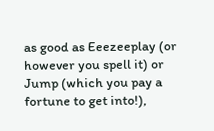as good as Eeezeeplay (or however you spell it) or Jump (which you pay a fortune to get into!),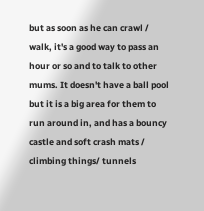but as soon as he can crawl / walk, it's a good way to pass an hour or so and to talk to other mums. It doesn't have a ball pool but it is a big area for them to run around in, and has a bouncy castle and soft crash mats / climbing things/ tunnels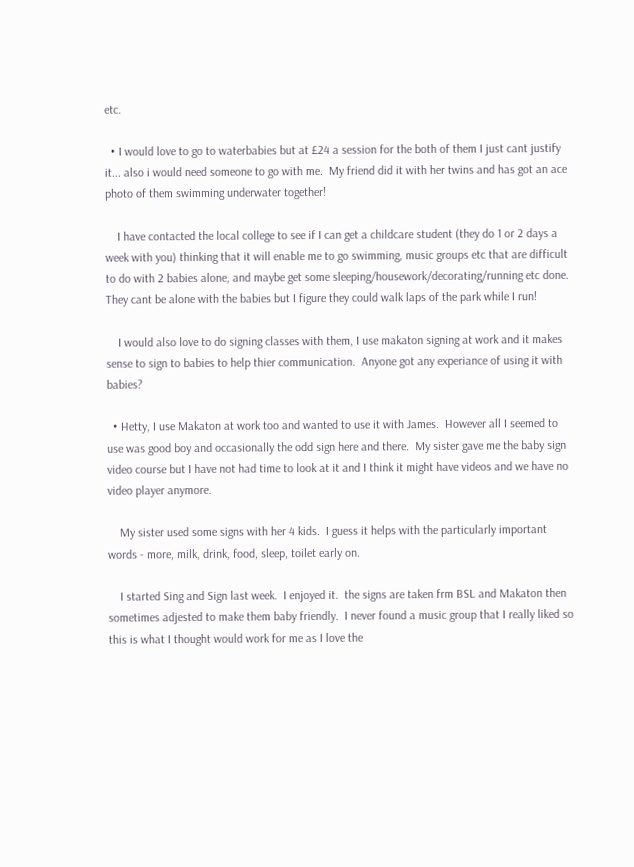etc.

  • I would love to go to waterbabies but at £24 a session for the both of them I just cant justify it... also i would need someone to go with me.  My friend did it with her twins and has got an ace photo of them swimming underwater together!

    I have contacted the local college to see if I can get a childcare student (they do 1 or 2 days a week with you) thinking that it will enable me to go swimming, music groups etc that are difficult to do with 2 babies alone, and maybe get some sleeping/housework/decorating/running etc done.  They cant be alone with the babies but I figure they could walk laps of the park while I run!

    I would also love to do signing classes with them, I use makaton signing at work and it makes sense to sign to babies to help thier communication.  Anyone got any experiance of using it with babies?

  • Hetty, I use Makaton at work too and wanted to use it with James.  However all I seemed to use was good boy and occasionally the odd sign here and there.  My sister gave me the baby sign video course but I have not had time to look at it and I think it might have videos and we have no video player anymore.

    My sister used some signs with her 4 kids.  I guess it helps with the particularly important words - more, milk, drink, food, sleep, toilet early on.

    I started Sing and Sign last week.  I enjoyed it.  the signs are taken frm BSL and Makaton then sometimes adjested to make them baby friendly.  I never found a music group that I really liked so this is what I thought would work for me as I love the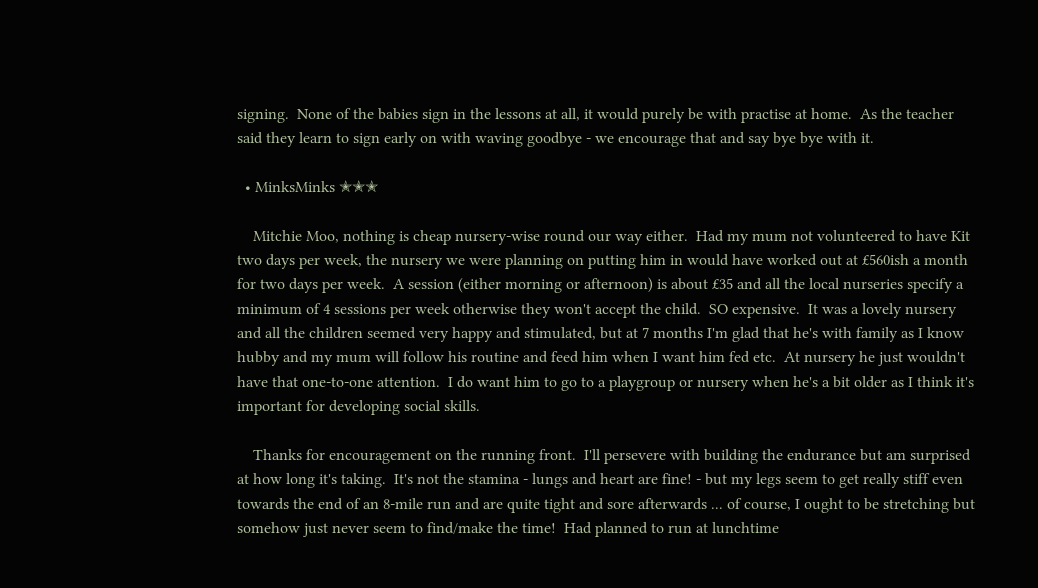signing.  None of the babies sign in the lessons at all, it would purely be with practise at home.  As the teacher said they learn to sign early on with waving goodbye - we encourage that and say bye bye with it.

  • MinksMinks ✭✭✭

    Mitchie Moo, nothing is cheap nursery-wise round our way either.  Had my mum not volunteered to have Kit two days per week, the nursery we were planning on putting him in would have worked out at £560ish a month for two days per week.  A session (either morning or afternoon) is about £35 and all the local nurseries specify a minimum of 4 sessions per week otherwise they won't accept the child.  SO expensive.  It was a lovely nursery and all the children seemed very happy and stimulated, but at 7 months I'm glad that he's with family as I know hubby and my mum will follow his routine and feed him when I want him fed etc.  At nursery he just wouldn't have that one-to-one attention.  I do want him to go to a playgroup or nursery when he's a bit older as I think it's important for developing social skills.

    Thanks for encouragement on the running front.  I'll persevere with building the endurance but am surprised at how long it's taking.  It's not the stamina - lungs and heart are fine! - but my legs seem to get really stiff even towards the end of an 8-mile run and are quite tight and sore afterwards ... of course, I ought to be stretching but somehow just never seem to find/make the time!  Had planned to run at lunchtime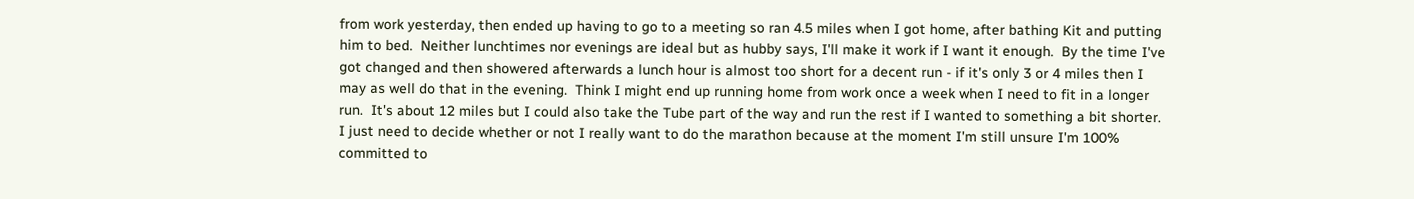from work yesterday, then ended up having to go to a meeting so ran 4.5 miles when I got home, after bathing Kit and putting him to bed.  Neither lunchtimes nor evenings are ideal but as hubby says, I'll make it work if I want it enough.  By the time I've got changed and then showered afterwards a lunch hour is almost too short for a decent run - if it's only 3 or 4 miles then I may as well do that in the evening.  Think I might end up running home from work once a week when I need to fit in a longer run.  It's about 12 miles but I could also take the Tube part of the way and run the rest if I wanted to something a bit shorter.  I just need to decide whether or not I really want to do the marathon because at the moment I'm still unsure I'm 100% committed to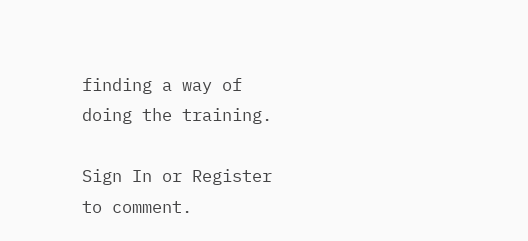finding a way of doing the training.

Sign In or Register to comment.